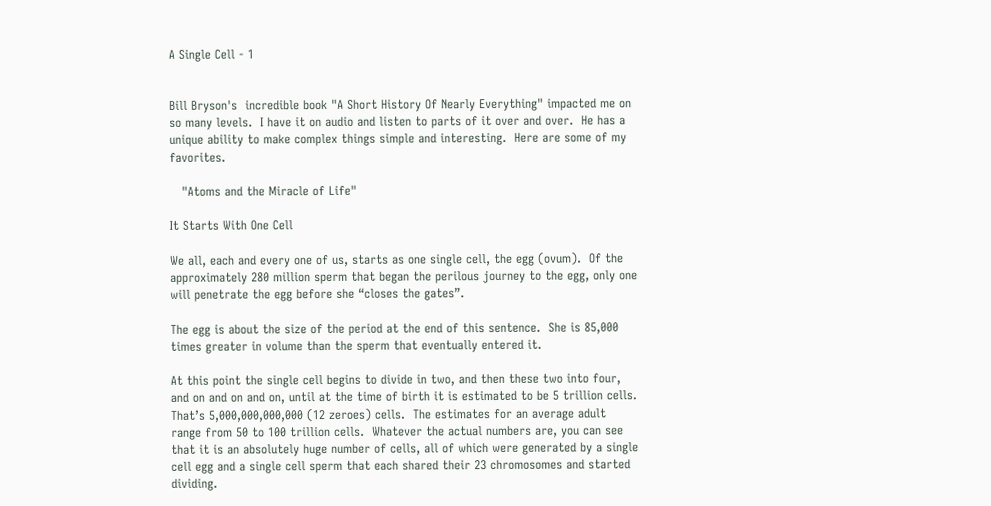A Single Cell - 1


Bill Bryson's  incredible book "A Short History Of Nearly Everything" impacted me on so many levels.  I have it on audio and listen to parts of it over and over.  He has a unique ability to make complex things simple and interesting.  Here are some of my favorites.

   "Atoms and the Miracle of Life"

It Starts With One Cell

We all, each and every one of us, starts as one single cell, the egg (ovum).  Of the approximately 280 million sperm that began the perilous journey to the egg, only one will penetrate the egg before she “closes the gates”.

The egg is about the size of the period at the end of this sentence.  She is 85,000 times greater in volume than the sperm that eventually entered it.

At this point the single cell begins to divide in two, and then these two into four, and on and on and on, until at the time of birth it is estimated to be 5 trillion cells.  That’s 5,000,000,000,000 (12 zeroes) cells.  The estimates for an average adult range from 50 to 100 trillion cells.  Whatever the actual numbers are, you can see that it is an absolutely huge number of cells, all of which were generated by a single cell egg and a single cell sperm that each shared their 23 chromosomes and started dividing.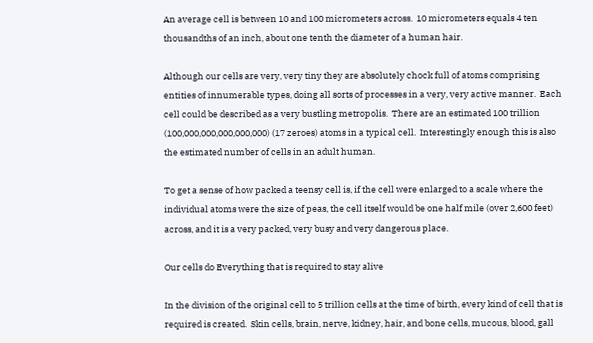An average cell is between 10 and 100 micrometers across.  10 micrometers equals 4 ten thousandths of an inch, about one tenth the diameter of a human hair.

Although our cells are very, very tiny they are absolutely chock full of atoms comprising entities of innumerable types, doing all sorts of processes in a very, very active manner.  Each cell could be described as a very bustling metropolis.  There are an estimated 100 trillion (100,000,000,000,000,000) (17 zeroes) atoms in a typical cell.  Interestingly enough this is also the estimated number of cells in an adult human.

To get a sense of how packed a teensy cell is, if the cell were enlarged to a scale where the individual atoms were the size of peas, the cell itself would be one half mile (over 2,600 feet) across, and it is a very packed, very busy and very dangerous place.

Our cells do Everything that is required to stay alive

In the division of the original cell to 5 trillion cells at the time of birth, every kind of cell that is required is created.  Skin cells, brain, nerve, kidney, hair, and bone cells, mucous, blood, gall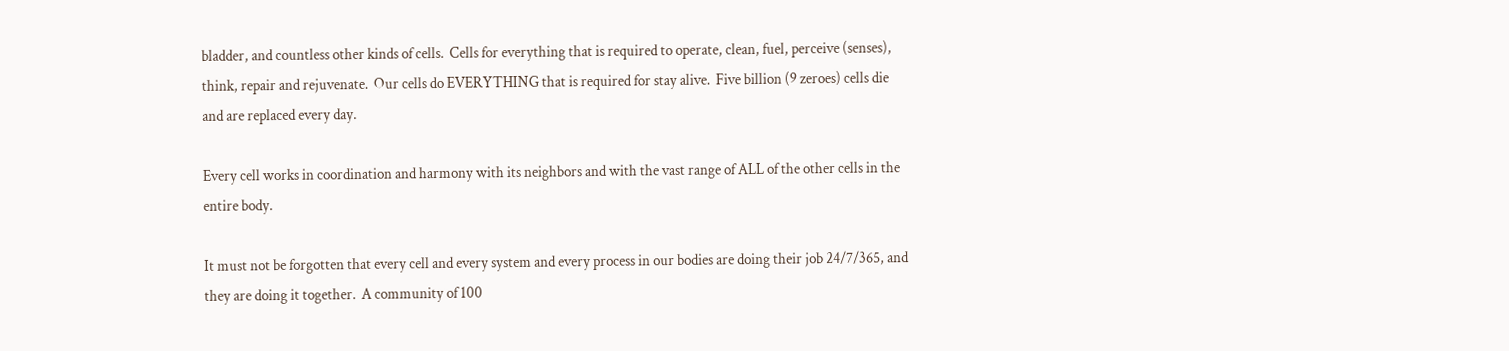bladder, and countless other kinds of cells.  Cells for everything that is required to operate, clean, fuel, perceive (senses), think, repair and rejuvenate.  Our cells do EVERYTHING that is required for stay alive.  Five billion (9 zeroes) cells die and are replaced every day.

Every cell works in coordination and harmony with its neighbors and with the vast range of ALL of the other cells in the entire body.

It must not be forgotten that every cell and every system and every process in our bodies are doing their job 24/7/365, and they are doing it together.  A community of 100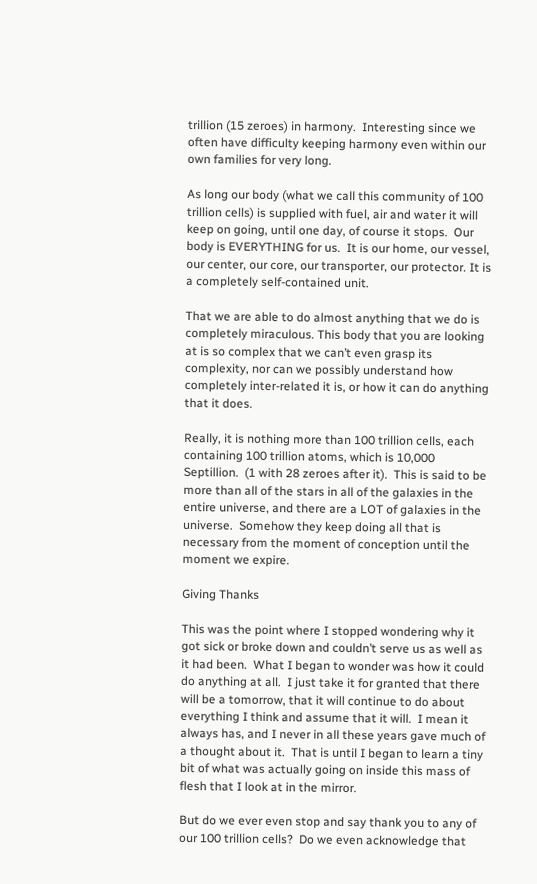trillion (15 zeroes) in harmony.  Interesting since we often have difficulty keeping harmony even within our own families for very long.

As long our body (what we call this community of 100 trillion cells) is supplied with fuel, air and water it will keep on going, until one day, of course it stops.  Our body is EVERYTHING for us.  It is our home, our vessel, our center, our core, our transporter, our protector. It is a completely self-contained unit.

That we are able to do almost anything that we do is completely miraculous. This body that you are looking at is so complex that we can’t even grasp its complexity, nor can we possibly understand how completely inter-related it is, or how it can do anything that it does.

Really, it is nothing more than 100 trillion cells, each containing 100 trillion atoms, which is 10,000 Septillion.  (1 with 28 zeroes after it).  This is said to be more than all of the stars in all of the galaxies in the entire universe, and there are a LOT of galaxies in the universe.  Somehow they keep doing all that is necessary from the moment of conception until the moment we expire.

Giving Thanks

This was the point where I stopped wondering why it got sick or broke down and couldn’t serve us as well as it had been.  What I began to wonder was how it could do anything at all.  I just take it for granted that there will be a tomorrow, that it will continue to do about everything I think and assume that it will.  I mean it always has, and I never in all these years gave much of a thought about it.  That is until I began to learn a tiny bit of what was actually going on inside this mass of flesh that I look at in the mirror.

But do we ever even stop and say thank you to any of our 100 trillion cells?  Do we even acknowledge that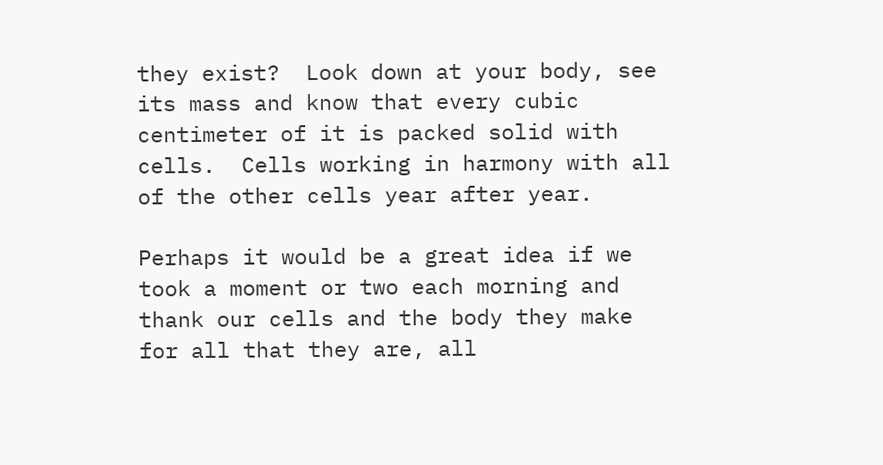they exist?  Look down at your body, see its mass and know that every cubic centimeter of it is packed solid with cells.  Cells working in harmony with all of the other cells year after year.

Perhaps it would be a great idea if we took a moment or two each morning and thank our cells and the body they make for all that they are, all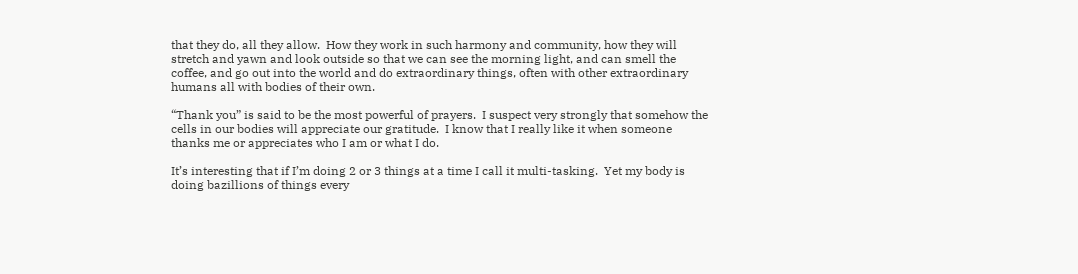that they do, all they allow.  How they work in such harmony and community, how they will stretch and yawn and look outside so that we can see the morning light, and can smell the coffee, and go out into the world and do extraordinary things, often with other extraordinary humans all with bodies of their own.

“Thank you” is said to be the most powerful of prayers.  I suspect very strongly that somehow the cells in our bodies will appreciate our gratitude.  I know that I really like it when someone thanks me or appreciates who I am or what I do.

It’s interesting that if I’m doing 2 or 3 things at a time I call it multi-tasking.  Yet my body is doing bazillions of things every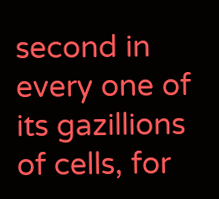second in every one of its gazillions of cells, for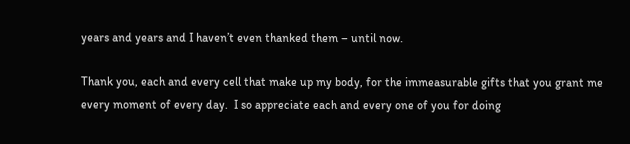years and years and I haven’t even thanked them – until now.

Thank you, each and every cell that make up my body, for the immeasurable gifts that you grant me every moment of every day.  I so appreciate each and every one of you for doing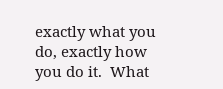exactly what you do, exactly how you do it.  What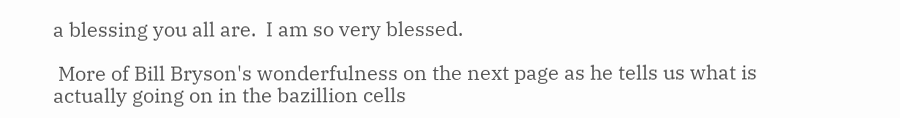a blessing you all are.  I am so very blessed.

 More of Bill Bryson's wonderfulness on the next page as he tells us what is actually going on in the bazillion cells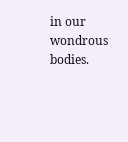in our wondrous bodies.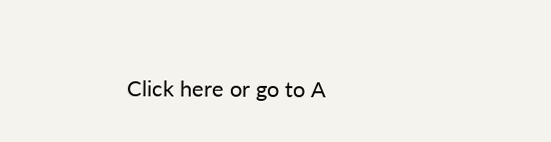Click here or go to A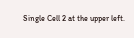Single Cell 2 at the upper left.